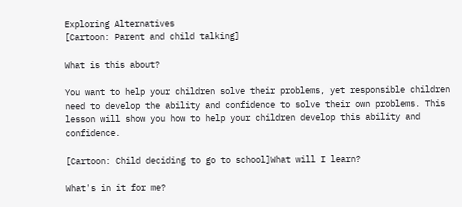Exploring Alternatives
[Cartoon: Parent and child talking]

What is this about?

You want to help your children solve their problems, yet responsible children need to develop the ability and confidence to solve their own problems. This lesson will show you how to help your children develop this ability and confidence.

[Cartoon: Child deciding to go to school]What will I learn?

What's in it for me?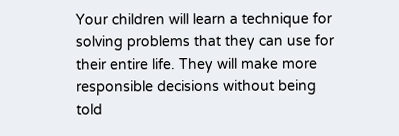Your children will learn a technique for solving problems that they can use for their entire life. They will make more responsible decisions without being told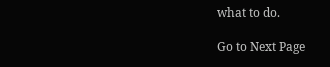what to do.

Go to Next Page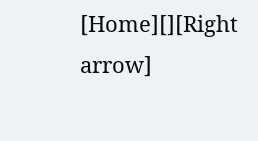[Home][][Right arrow]